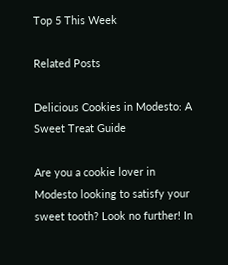Top 5 This Week

Related Posts

Delicious Cookies in Modesto: A Sweet Treat Guide

Are you a cookie lover in Modesto looking to satisfy your sweet tooth? Look no further! In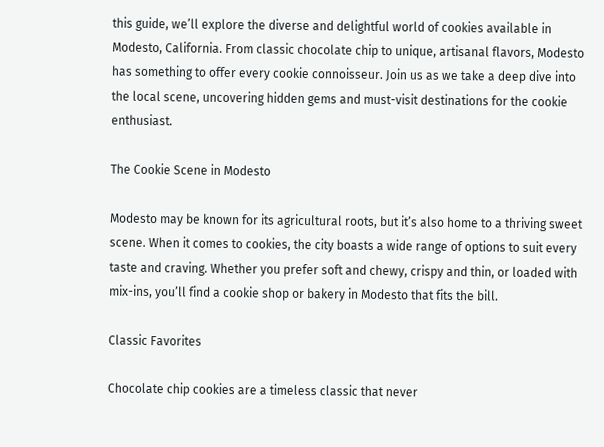this guide, we’ll explore the diverse and delightful world of cookies available in Modesto, California. From classic chocolate chip to unique, artisanal flavors, Modesto has something to offer every cookie connoisseur. Join us as we take a deep dive into the local scene, uncovering hidden gems and must-visit destinations for the cookie enthusiast.

The Cookie Scene in Modesto

Modesto may be known for its agricultural roots, but it’s also home to a thriving sweet scene. When it comes to cookies, the city boasts a wide range of options to suit every taste and craving. Whether you prefer soft and chewy, crispy and thin, or loaded with mix-ins, you’ll find a cookie shop or bakery in Modesto that fits the bill.

Classic Favorites

Chocolate chip cookies are a timeless classic that never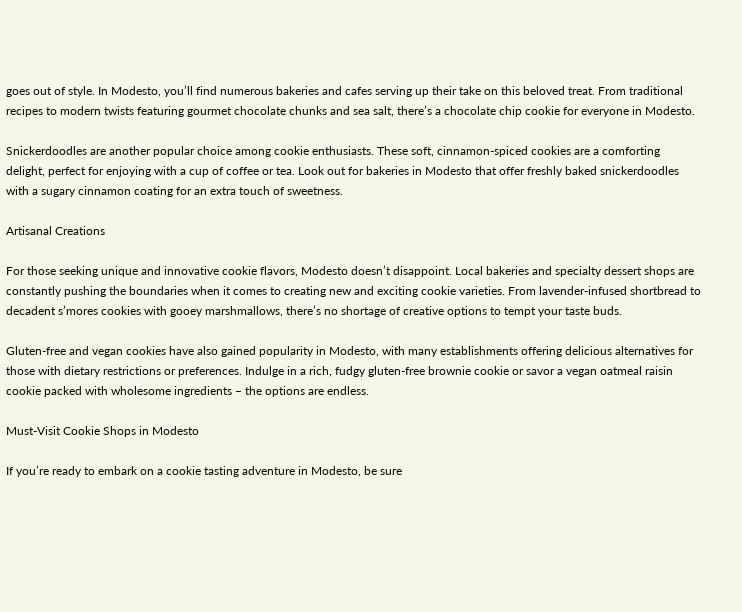goes out of style. In Modesto, you’ll find numerous bakeries and cafes serving up their take on this beloved treat. From traditional recipes to modern twists featuring gourmet chocolate chunks and sea salt, there’s a chocolate chip cookie for everyone in Modesto.

Snickerdoodles are another popular choice among cookie enthusiasts. These soft, cinnamon-spiced cookies are a comforting delight, perfect for enjoying with a cup of coffee or tea. Look out for bakeries in Modesto that offer freshly baked snickerdoodles with a sugary cinnamon coating for an extra touch of sweetness.

Artisanal Creations

For those seeking unique and innovative cookie flavors, Modesto doesn’t disappoint. Local bakeries and specialty dessert shops are constantly pushing the boundaries when it comes to creating new and exciting cookie varieties. From lavender-infused shortbread to decadent s’mores cookies with gooey marshmallows, there’s no shortage of creative options to tempt your taste buds.

Gluten-free and vegan cookies have also gained popularity in Modesto, with many establishments offering delicious alternatives for those with dietary restrictions or preferences. Indulge in a rich, fudgy gluten-free brownie cookie or savor a vegan oatmeal raisin cookie packed with wholesome ingredients – the options are endless.

Must-Visit Cookie Shops in Modesto

If you’re ready to embark on a cookie tasting adventure in Modesto, be sure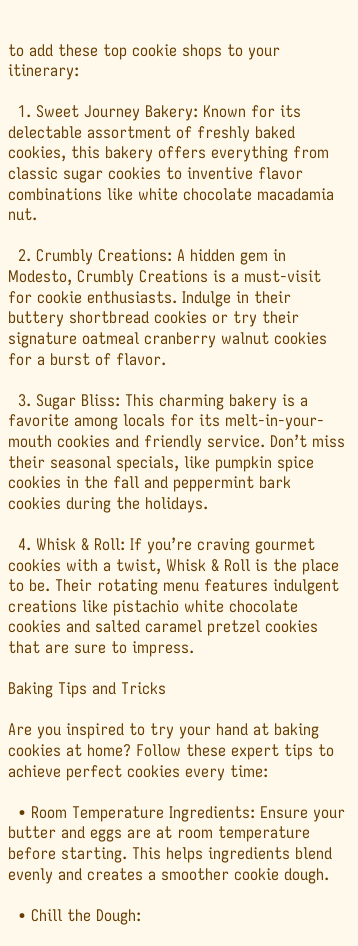to add these top cookie shops to your itinerary:

  1. Sweet Journey Bakery: Known for its delectable assortment of freshly baked cookies, this bakery offers everything from classic sugar cookies to inventive flavor combinations like white chocolate macadamia nut.

  2. Crumbly Creations: A hidden gem in Modesto, Crumbly Creations is a must-visit for cookie enthusiasts. Indulge in their buttery shortbread cookies or try their signature oatmeal cranberry walnut cookies for a burst of flavor.

  3. Sugar Bliss: This charming bakery is a favorite among locals for its melt-in-your-mouth cookies and friendly service. Don’t miss their seasonal specials, like pumpkin spice cookies in the fall and peppermint bark cookies during the holidays.

  4. Whisk & Roll: If you’re craving gourmet cookies with a twist, Whisk & Roll is the place to be. Their rotating menu features indulgent creations like pistachio white chocolate cookies and salted caramel pretzel cookies that are sure to impress.

Baking Tips and Tricks

Are you inspired to try your hand at baking cookies at home? Follow these expert tips to achieve perfect cookies every time:

  • Room Temperature Ingredients: Ensure your butter and eggs are at room temperature before starting. This helps ingredients blend evenly and creates a smoother cookie dough.

  • Chill the Dough: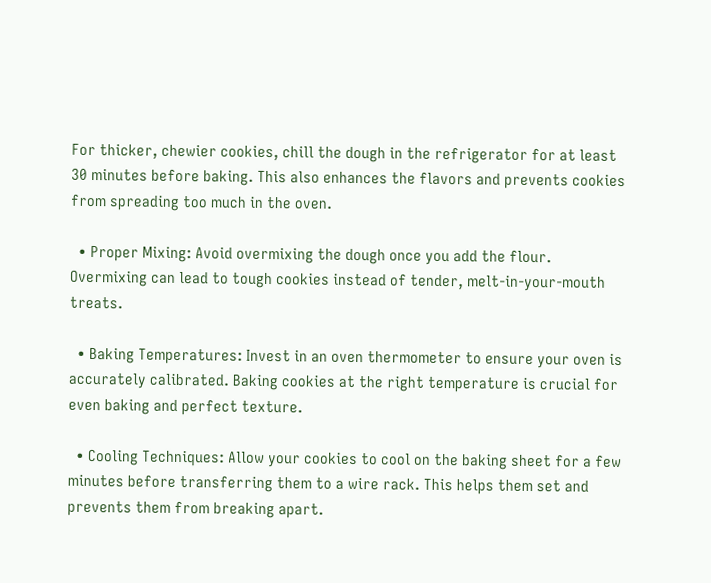For thicker, chewier cookies, chill the dough in the refrigerator for at least 30 minutes before baking. This also enhances the flavors and prevents cookies from spreading too much in the oven.

  • Proper Mixing: Avoid overmixing the dough once you add the flour. Overmixing can lead to tough cookies instead of tender, melt-in-your-mouth treats.

  • Baking Temperatures: Invest in an oven thermometer to ensure your oven is accurately calibrated. Baking cookies at the right temperature is crucial for even baking and perfect texture.

  • Cooling Techniques: Allow your cookies to cool on the baking sheet for a few minutes before transferring them to a wire rack. This helps them set and prevents them from breaking apart.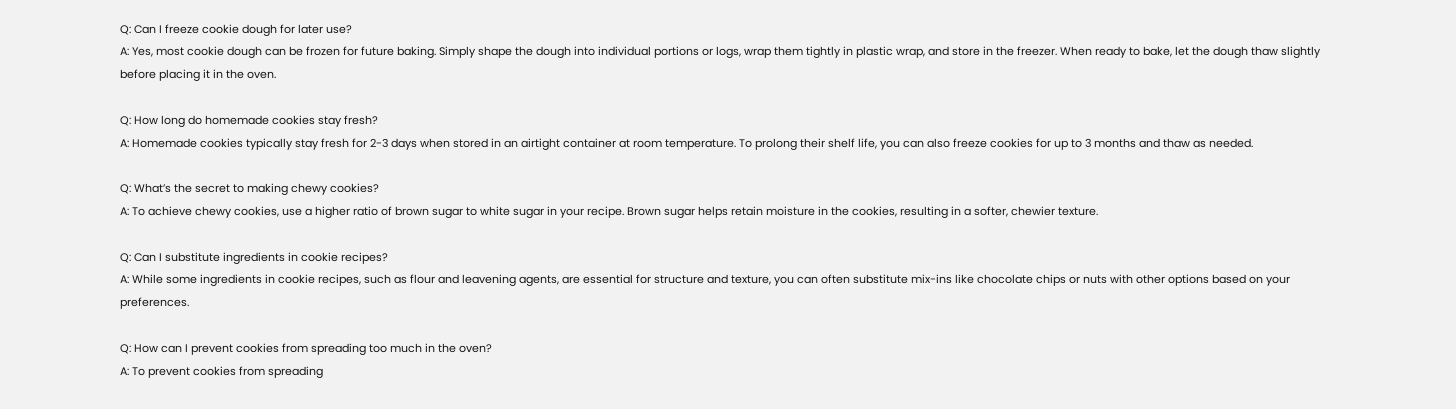Q: Can I freeze cookie dough for later use?
A: Yes, most cookie dough can be frozen for future baking. Simply shape the dough into individual portions or logs, wrap them tightly in plastic wrap, and store in the freezer. When ready to bake, let the dough thaw slightly before placing it in the oven.

Q: How long do homemade cookies stay fresh?
A: Homemade cookies typically stay fresh for 2-3 days when stored in an airtight container at room temperature. To prolong their shelf life, you can also freeze cookies for up to 3 months and thaw as needed.

Q: What’s the secret to making chewy cookies?
A: To achieve chewy cookies, use a higher ratio of brown sugar to white sugar in your recipe. Brown sugar helps retain moisture in the cookies, resulting in a softer, chewier texture.

Q: Can I substitute ingredients in cookie recipes?
A: While some ingredients in cookie recipes, such as flour and leavening agents, are essential for structure and texture, you can often substitute mix-ins like chocolate chips or nuts with other options based on your preferences.

Q: How can I prevent cookies from spreading too much in the oven?
A: To prevent cookies from spreading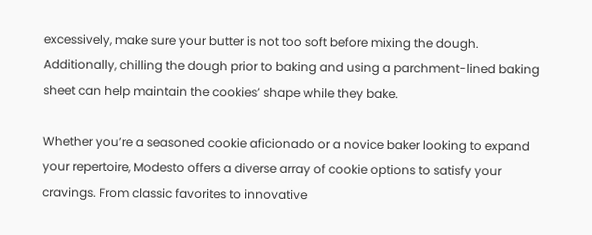excessively, make sure your butter is not too soft before mixing the dough. Additionally, chilling the dough prior to baking and using a parchment-lined baking sheet can help maintain the cookies’ shape while they bake.

Whether you’re a seasoned cookie aficionado or a novice baker looking to expand your repertoire, Modesto offers a diverse array of cookie options to satisfy your cravings. From classic favorites to innovative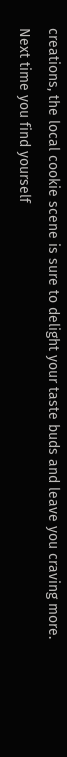creations, the local cookie scene is sure to delight your taste buds and leave you craving more. Next time you find yourself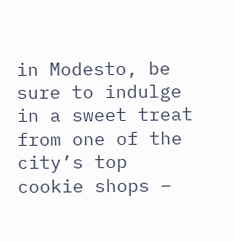in Modesto, be sure to indulge in a sweet treat from one of the city’s top cookie shops –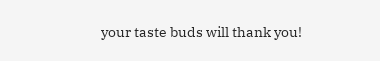your taste buds will thank you!